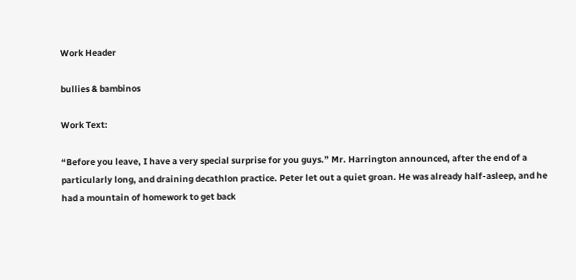Work Header

bullies & bambinos

Work Text:

“Before you leave, I have a very special surprise for you guys.” Mr. Harrington announced, after the end of a particularly long, and draining decathlon practice. Peter let out a quiet groan. He was already half-asleep, and he had a mountain of homework to get back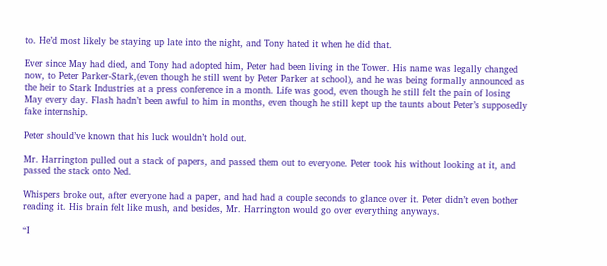to. He’d most likely be staying up late into the night, and Tony hated it when he did that.

Ever since May had died, and Tony had adopted him, Peter had been living in the Tower. His name was legally changed now, to Peter Parker-Stark,(even though he still went by Peter Parker at school), and he was being formally announced as the heir to Stark Industries at a press conference in a month. Life was good, even though he still felt the pain of losing May every day. Flash hadn’t been awful to him in months, even though he still kept up the taunts about Peter’s supposedly fake internship.

Peter should’ve known that his luck wouldn’t hold out.

Mr. Harrington pulled out a stack of papers, and passed them out to everyone. Peter took his without looking at it, and passed the stack onto Ned.

Whispers broke out, after everyone had a paper, and had had a couple seconds to glance over it. Peter didn’t even bother reading it. His brain felt like mush, and besides, Mr. Harrington would go over everything anyways.

“I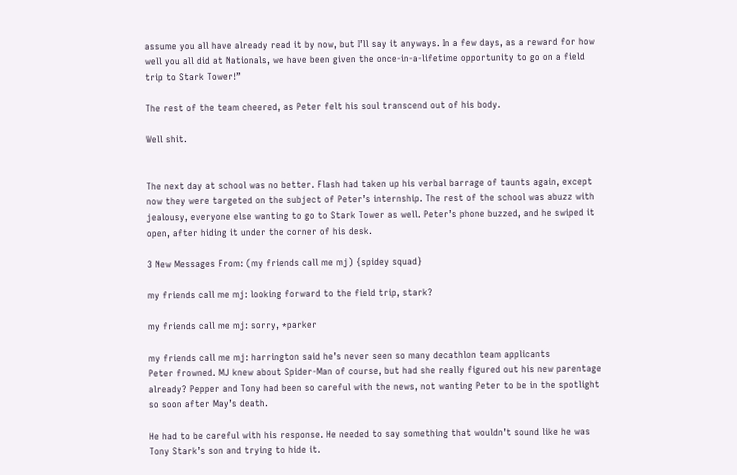assume you all have already read it by now, but I’ll say it anyways. In a few days, as a reward for how well you all did at Nationals, we have been given the once-in-a-lifetime opportunity to go on a field trip to Stark Tower!”

The rest of the team cheered, as Peter felt his soul transcend out of his body.

Well shit.


The next day at school was no better. Flash had taken up his verbal barrage of taunts again, except now they were targeted on the subject of Peter’s internship. The rest of the school was abuzz with jealousy, everyone else wanting to go to Stark Tower as well. Peter’s phone buzzed, and he swiped it open, after hiding it under the corner of his desk.

3 New Messages From: (my friends call me mj) {spidey squad}

my friends call me mj: looking forward to the field trip, stark?

my friends call me mj: sorry, *parker

my friends call me mj: harrington said he’s never seen so many decathlon team applicants
Peter frowned. MJ knew about Spider-Man of course, but had she really figured out his new parentage already? Pepper and Tony had been so careful with the news, not wanting Peter to be in the spotlight so soon after May’s death.

He had to be careful with his response. He needed to say something that wouldn’t sound like he was Tony Stark’s son and trying to hide it.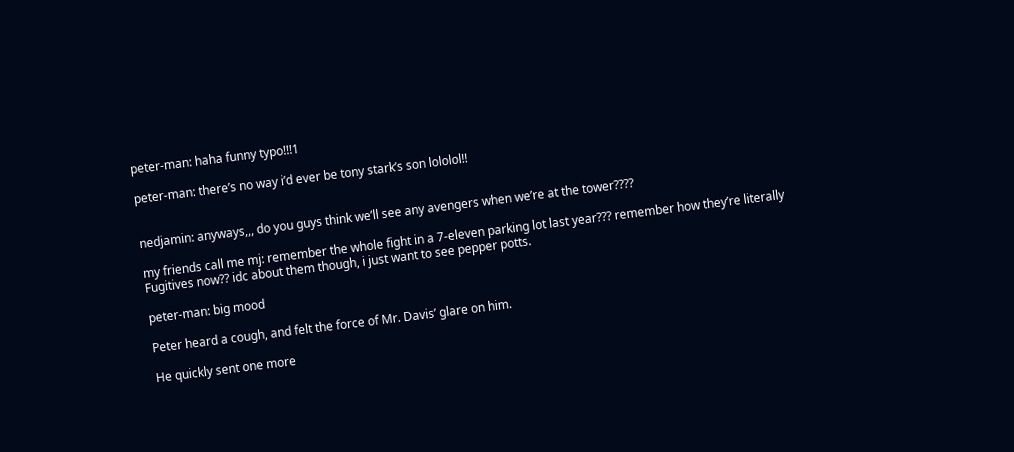peter-man: haha funny typo!!!1

peter-man: there’s no way i’d ever be tony stark’s son lololol!!


nedjamin: anyways,,, do you guys think we’ll see any avengers when we’re at the tower????

my friends call me mj: remember the whole fight in a 7-eleven parking lot last year??? remember how they’re literally Fugitives now?? idc about them though, i just want to see pepper potts.

peter-man: big mood

Peter heard a cough, and felt the force of Mr. Davis’ glare on him.

He quickly sent one more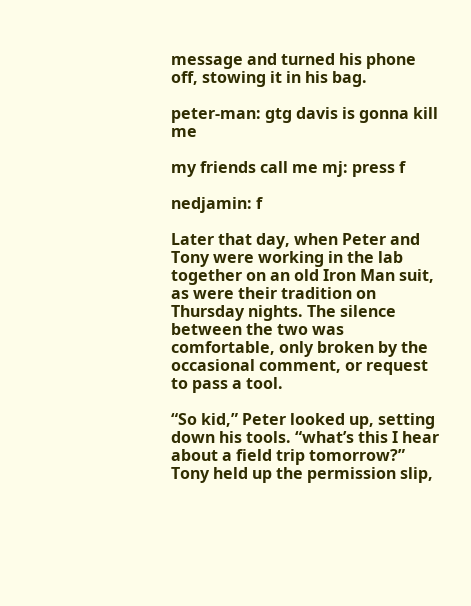message and turned his phone off, stowing it in his bag.

peter-man: gtg davis is gonna kill me

my friends call me mj: press f

nedjamin: f

Later that day, when Peter and Tony were working in the lab together on an old Iron Man suit, as were their tradition on Thursday nights. The silence between the two was comfortable, only broken by the occasional comment, or request to pass a tool.

“So kid,” Peter looked up, setting down his tools. “what’s this I hear about a field trip tomorrow?” Tony held up the permission slip,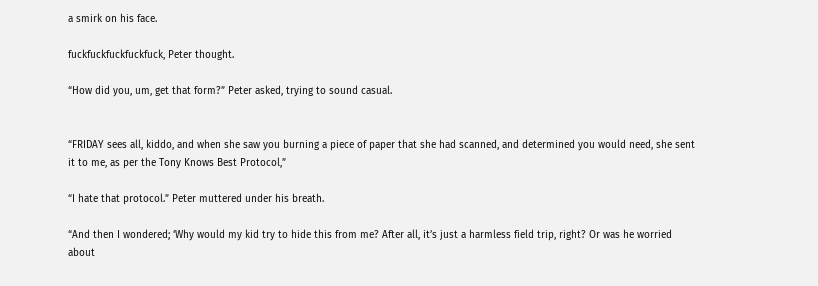a smirk on his face.

fuckfuckfuckfuckfuck, Peter thought.

“How did you, um, get that form?” Peter asked, trying to sound casual.


“FRIDAY sees all, kiddo, and when she saw you burning a piece of paper that she had scanned, and determined you would need, she sent it to me, as per the Tony Knows Best Protocol,”

“I hate that protocol.” Peter muttered under his breath.

“And then I wondered; ‘Why would my kid try to hide this from me? After all, it’s just a harmless field trip, right? Or was he worried about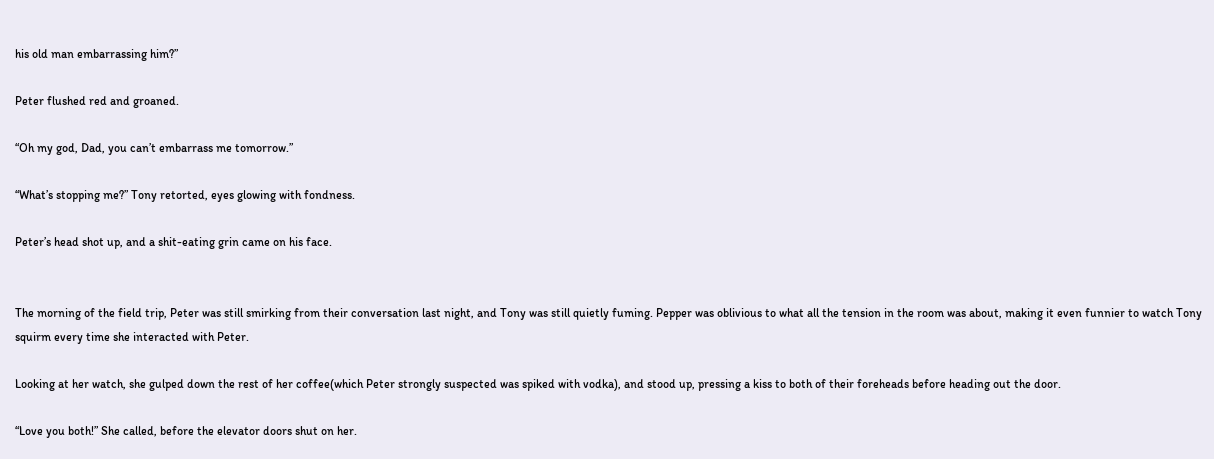his old man embarrassing him?”

Peter flushed red and groaned.

“Oh my god, Dad, you can’t embarrass me tomorrow.”

“What’s stopping me?” Tony retorted, eyes glowing with fondness.

Peter’s head shot up, and a shit-eating grin came on his face.


The morning of the field trip, Peter was still smirking from their conversation last night, and Tony was still quietly fuming. Pepper was oblivious to what all the tension in the room was about, making it even funnier to watch Tony squirm every time she interacted with Peter.

Looking at her watch, she gulped down the rest of her coffee(which Peter strongly suspected was spiked with vodka), and stood up, pressing a kiss to both of their foreheads before heading out the door.

“Love you both!” She called, before the elevator doors shut on her.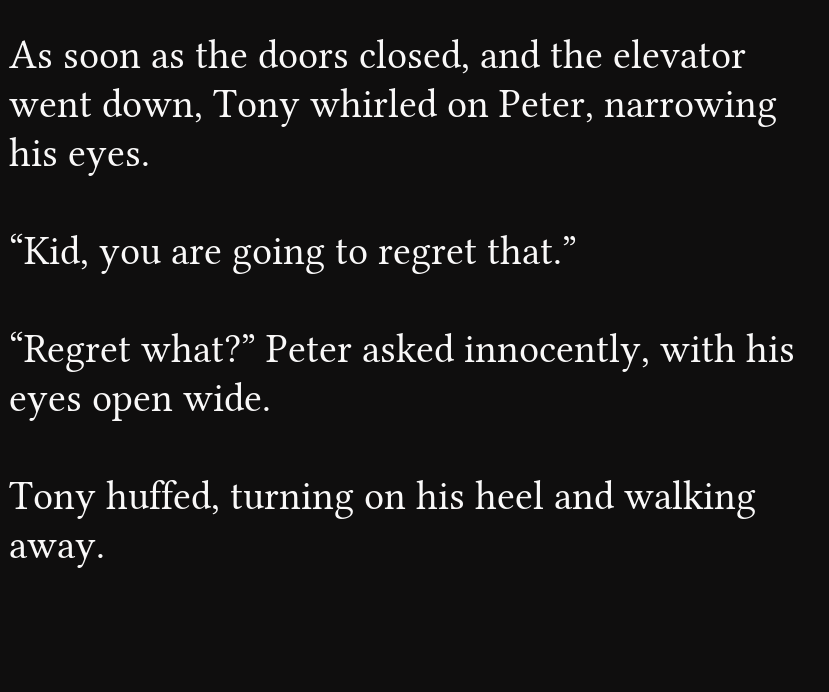As soon as the doors closed, and the elevator went down, Tony whirled on Peter, narrowing his eyes.

“Kid, you are going to regret that.”

“Regret what?” Peter asked innocently, with his eyes open wide.

Tony huffed, turning on his heel and walking away.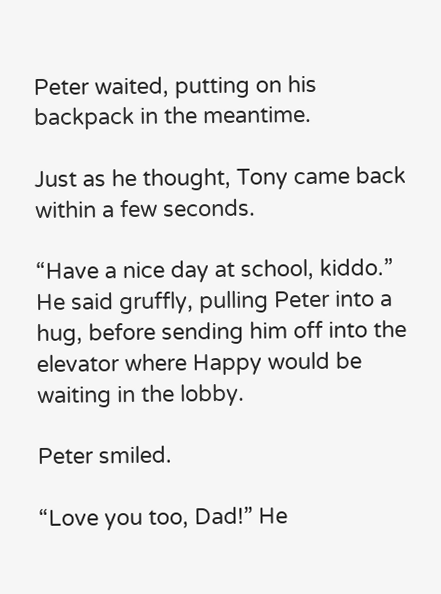Peter waited, putting on his backpack in the meantime.

Just as he thought, Tony came back within a few seconds.

“Have a nice day at school, kiddo.” He said gruffly, pulling Peter into a hug, before sending him off into the elevator where Happy would be waiting in the lobby.

Peter smiled.

“Love you too, Dad!” He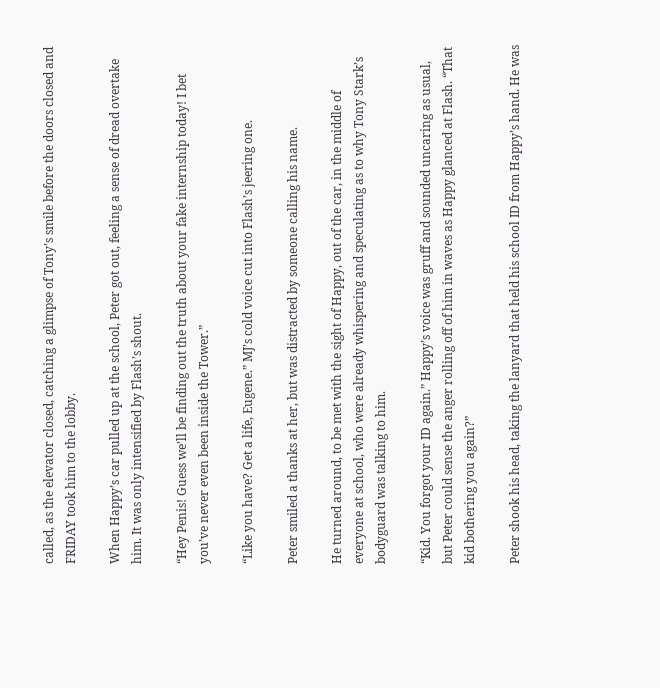called, as the elevator closed, catching a glimpse of Tony’s smile before the doors closed and FRIDAY took him to the lobby.

When Happy’s car pulled up at the school, Peter got out, feeling a sense of dread overtake him. It was only intensified by Flash’s shout.

“Hey Penis! Guess we’ll be finding out the truth about your fake internship today! I bet you’ve never even been inside the Tower.”

“Like you have? Get a life, Eugene.” MJ’s cold voice cut into Flash’s jeering one.

Peter smiled a thanks at her, but was distracted by someone calling his name.

He turned around, to be met with the sight of Happy, out of the car, in the middle of everyone at school, who were already whispering and speculating as to why Tony Stark’s bodyguard was talking to him.

“Kid. You forgot your ID again.” Happy’s voice was gruff and sounded uncaring as usual, but Peter could sense the anger rolling off of him in waves as Happy glanced at Flash. “That kid bothering you again?”

Peter shook his head, taking the lanyard that held his school ID from Happy’s hand. He was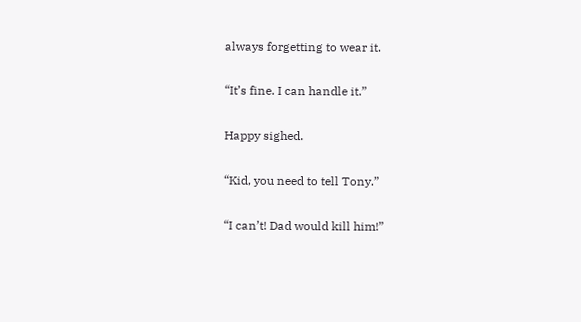always forgetting to wear it.

“It’s fine. I can handle it.”

Happy sighed.

“Kid, you need to tell Tony.”

“I can’t! Dad would kill him!”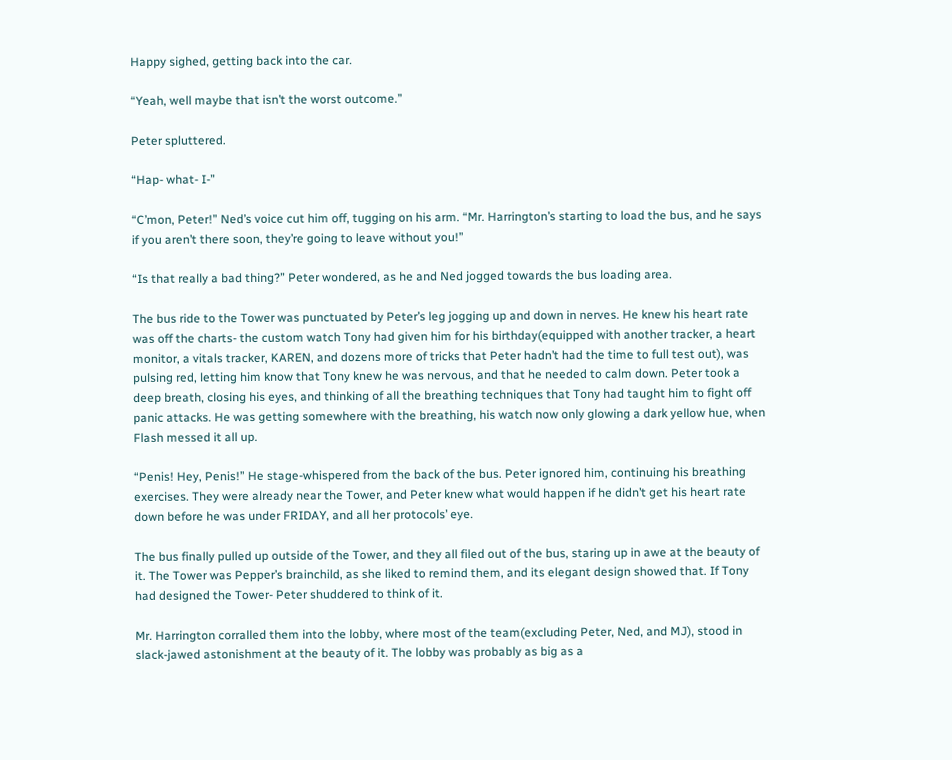Happy sighed, getting back into the car.

“Yeah, well maybe that isn’t the worst outcome.”

Peter spluttered.

“Hap- what- I-”

“C’mon, Peter!” Ned’s voice cut him off, tugging on his arm. “Mr. Harrington’s starting to load the bus, and he says if you aren’t there soon, they’re going to leave without you!”

“Is that really a bad thing?” Peter wondered, as he and Ned jogged towards the bus loading area.

The bus ride to the Tower was punctuated by Peter’s leg jogging up and down in nerves. He knew his heart rate was off the charts- the custom watch Tony had given him for his birthday(equipped with another tracker, a heart monitor, a vitals tracker, KAREN, and dozens more of tricks that Peter hadn’t had the time to full test out), was pulsing red, letting him know that Tony knew he was nervous, and that he needed to calm down. Peter took a deep breath, closing his eyes, and thinking of all the breathing techniques that Tony had taught him to fight off panic attacks. He was getting somewhere with the breathing, his watch now only glowing a dark yellow hue, when Flash messed it all up.

“Penis! Hey, Penis!” He stage-whispered from the back of the bus. Peter ignored him, continuing his breathing exercises. They were already near the Tower, and Peter knew what would happen if he didn’t get his heart rate down before he was under FRIDAY, and all her protocols’ eye.

The bus finally pulled up outside of the Tower, and they all filed out of the bus, staring up in awe at the beauty of it. The Tower was Pepper’s brainchild, as she liked to remind them, and its elegant design showed that. If Tony had designed the Tower- Peter shuddered to think of it.

Mr. Harrington corralled them into the lobby, where most of the team(excluding Peter, Ned, and MJ), stood in slack-jawed astonishment at the beauty of it. The lobby was probably as big as a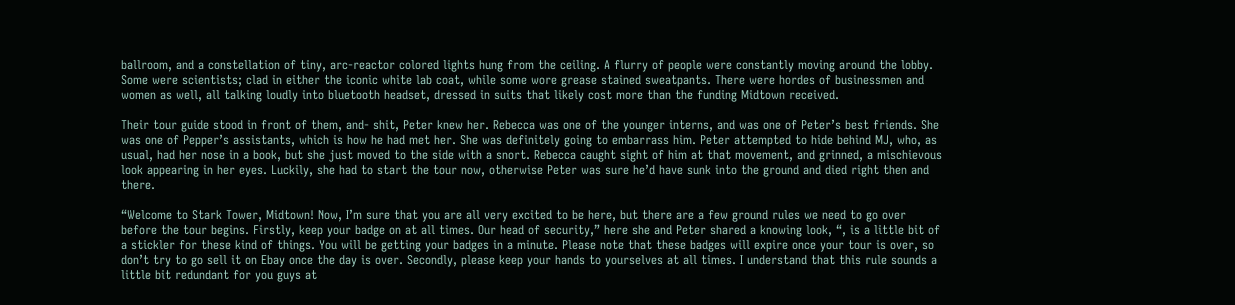ballroom, and a constellation of tiny, arc-reactor colored lights hung from the ceiling. A flurry of people were constantly moving around the lobby. Some were scientists; clad in either the iconic white lab coat, while some wore grease stained sweatpants. There were hordes of businessmen and women as well, all talking loudly into bluetooth headset, dressed in suits that likely cost more than the funding Midtown received.

Their tour guide stood in front of them, and- shit, Peter knew her. Rebecca was one of the younger interns, and was one of Peter’s best friends. She was one of Pepper’s assistants, which is how he had met her. She was definitely going to embarrass him. Peter attempted to hide behind MJ, who, as usual, had her nose in a book, but she just moved to the side with a snort. Rebecca caught sight of him at that movement, and grinned, a mischievous look appearing in her eyes. Luckily, she had to start the tour now, otherwise Peter was sure he’d have sunk into the ground and died right then and there.

“Welcome to Stark Tower, Midtown! Now, I’m sure that you are all very excited to be here, but there are a few ground rules we need to go over before the tour begins. Firstly, keep your badge on at all times. Our head of security,” here she and Peter shared a knowing look, “, is a little bit of a stickler for these kind of things. You will be getting your badges in a minute. Please note that these badges will expire once your tour is over, so don’t try to go sell it on Ebay once the day is over. Secondly, please keep your hands to yourselves at all times. I understand that this rule sounds a little bit redundant for you guys at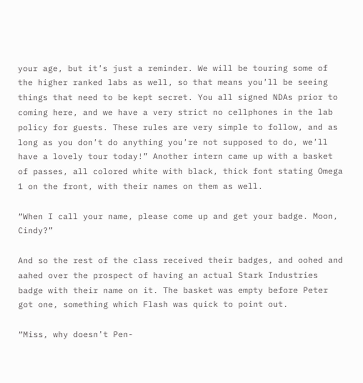your age, but it’s just a reminder. We will be touring some of the higher ranked labs as well, so that means you’ll be seeing things that need to be kept secret. You all signed NDAs prior to coming here, and we have a very strict no cellphones in the lab policy for guests. These rules are very simple to follow, and as long as you don’t do anything you’re not supposed to do, we’ll have a lovely tour today!” Another intern came up with a basket of passes, all colored white with black, thick font stating Omega 1 on the front, with their names on them as well.

“When I call your name, please come up and get your badge. Moon, Cindy?”

And so the rest of the class received their badges, and oohed and aahed over the prospect of having an actual Stark Industries badge with their name on it. The basket was empty before Peter got one, something which Flash was quick to point out.

“Miss, why doesn’t Pen-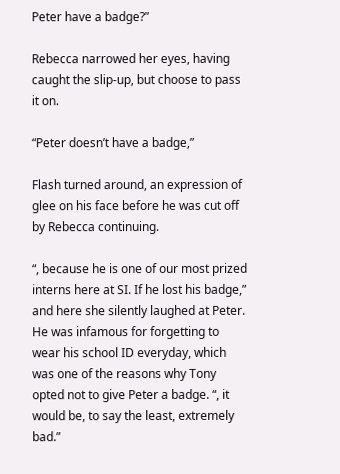Peter have a badge?”

Rebecca narrowed her eyes, having caught the slip-up, but choose to pass it on.

“Peter doesn’t have a badge,”

Flash turned around, an expression of glee on his face before he was cut off by Rebecca continuing.

“, because he is one of our most prized interns here at SI. If he lost his badge,” and here she silently laughed at Peter. He was infamous for forgetting to wear his school ID everyday, which was one of the reasons why Tony opted not to give Peter a badge. “, it would be, to say the least, extremely bad.”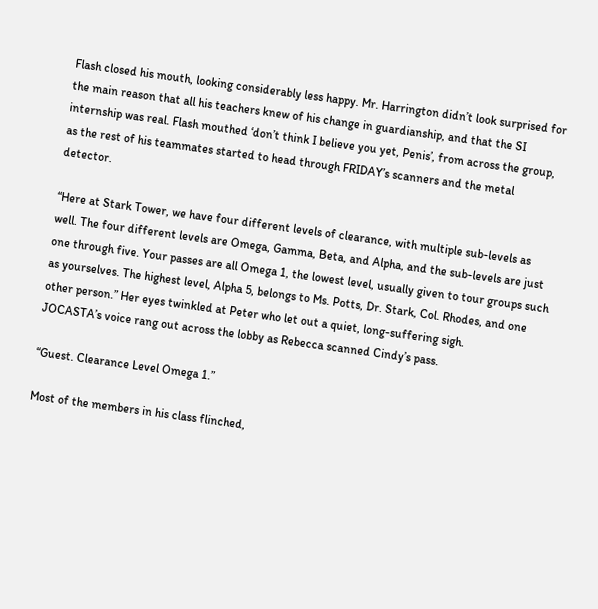Flash closed his mouth, looking considerably less happy. Mr. Harrington didn’t look surprised for the main reason that all his teachers knew of his change in guardianship, and that the SI internship was real. Flash mouthed ‘don’t think I believe you yet, Penis’, from across the group, as the rest of his teammates started to head through FRIDAY’s scanners and the metal detector.

“Here at Stark Tower, we have four different levels of clearance, with multiple sub-levels as well. The four different levels are Omega, Gamma, Beta, and Alpha, and the sub-levels are just one through five. Your passes are all Omega 1, the lowest level, usually given to tour groups such as yourselves. The highest level, Alpha 5, belongs to Ms. Potts, Dr. Stark, Col. Rhodes, and one other person.” Her eyes twinkled at Peter who let out a quiet, long-suffering sigh.
JOCASTA’s voice rang out across the lobby as Rebecca scanned Cindy’s pass.

“Guest. Clearance Level Omega 1.”

Most of the members in his class flinched,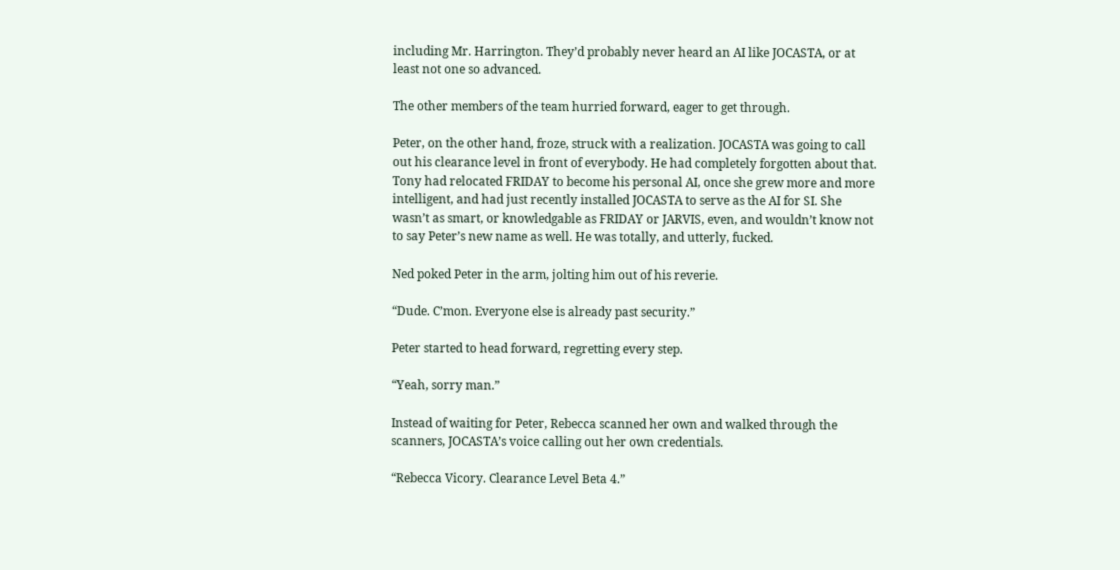including Mr. Harrington. They’d probably never heard an AI like JOCASTA, or at least not one so advanced.

The other members of the team hurried forward, eager to get through.

Peter, on the other hand, froze, struck with a realization. JOCASTA was going to call out his clearance level in front of everybody. He had completely forgotten about that. Tony had relocated FRIDAY to become his personal AI, once she grew more and more intelligent, and had just recently installed JOCASTA to serve as the AI for SI. She wasn’t as smart, or knowledgable as FRIDAY or JARVIS, even, and wouldn’t know not to say Peter’s new name as well. He was totally, and utterly, fucked.

Ned poked Peter in the arm, jolting him out of his reverie.

“Dude. C’mon. Everyone else is already past security.”

Peter started to head forward, regretting every step.

“Yeah, sorry man.”

Instead of waiting for Peter, Rebecca scanned her own and walked through the scanners, JOCASTA’s voice calling out her own credentials.

“Rebecca Vicory. Clearance Level Beta 4.”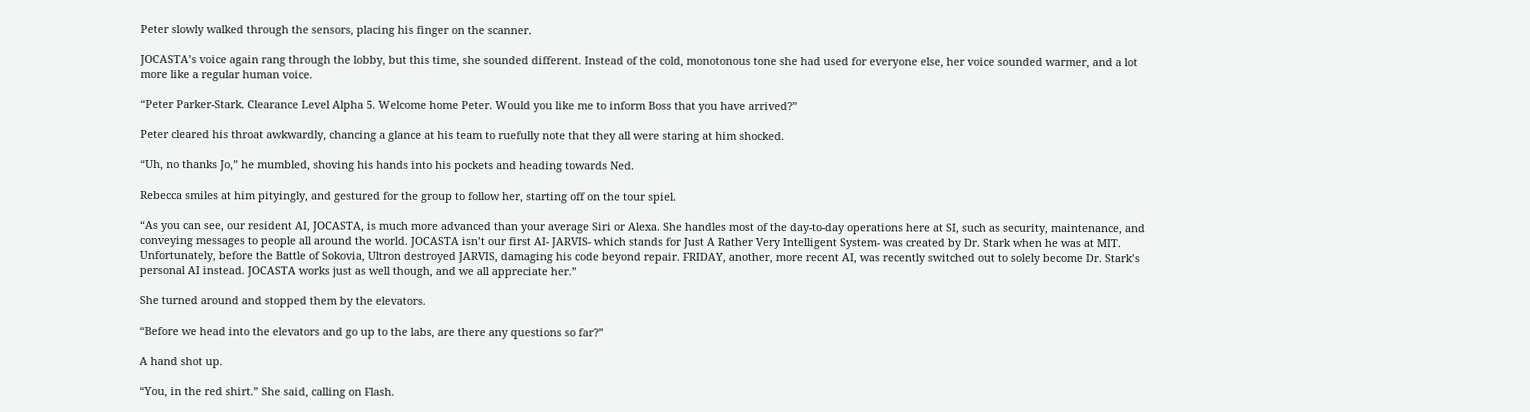Peter slowly walked through the sensors, placing his finger on the scanner.

JOCASTA’s voice again rang through the lobby, but this time, she sounded different. Instead of the cold, monotonous tone she had used for everyone else, her voice sounded warmer, and a lot more like a regular human voice.

“Peter Parker-Stark. Clearance Level Alpha 5. Welcome home Peter. Would you like me to inform Boss that you have arrived?”

Peter cleared his throat awkwardly, chancing a glance at his team to ruefully note that they all were staring at him shocked.

“Uh, no thanks Jo,” he mumbled, shoving his hands into his pockets and heading towards Ned.

Rebecca smiles at him pityingly, and gestured for the group to follow her, starting off on the tour spiel.

“As you can see, our resident AI, JOCASTA, is much more advanced than your average Siri or Alexa. She handles most of the day-to-day operations here at SI, such as security, maintenance, and conveying messages to people all around the world. JOCASTA isn’t our first AI- JARVIS- which stands for Just A Rather Very Intelligent System- was created by Dr. Stark when he was at MIT. Unfortunately, before the Battle of Sokovia, Ultron destroyed JARVIS, damaging his code beyond repair. FRIDAY, another, more recent AI, was recently switched out to solely become Dr. Stark’s personal AI instead. JOCASTA works just as well though, and we all appreciate her.”

She turned around and stopped them by the elevators.

“Before we head into the elevators and go up to the labs, are there any questions so far?”

A hand shot up.

“You, in the red shirt.” She said, calling on Flash.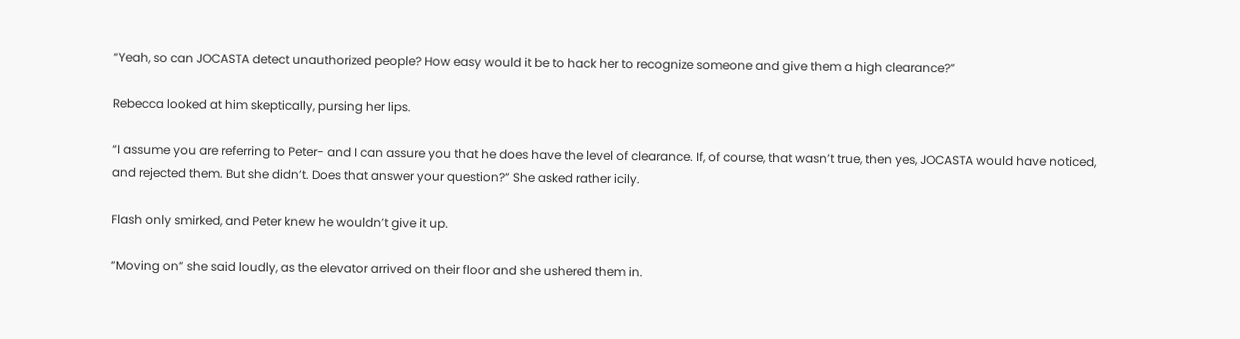“Yeah, so can JOCASTA detect unauthorized people? How easy would it be to hack her to recognize someone and give them a high clearance?”

Rebecca looked at him skeptically, pursing her lips.

“I assume you are referring to Peter- and I can assure you that he does have the level of clearance. If, of course, that wasn’t true, then yes, JOCASTA would have noticed, and rejected them. But she didn’t. Does that answer your question?” She asked rather icily.

Flash only smirked, and Peter knew he wouldn’t give it up.

“Moving on” she said loudly, as the elevator arrived on their floor and she ushered them in.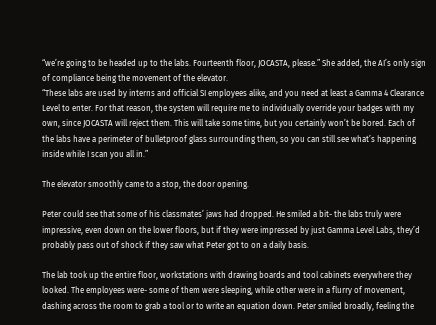“we’re going to be headed up to the labs. Fourteenth floor, JOCASTA, please.” She added, the AI’s only sign of compliance being the movement of the elevator.
“These labs are used by interns and official SI employees alike, and you need at least a Gamma 4 Clearance Level to enter. For that reason, the system will require me to individually override your badges with my own, since JOCASTA will reject them. This will take some time, but you certainly won’t be bored. Each of the labs have a perimeter of bulletproof glass surrounding them, so you can still see what’s happening inside while I scan you all in.”

The elevator smoothly came to a stop, the door opening.

Peter could see that some of his classmates’ jaws had dropped. He smiled a bit- the labs truly were impressive, even down on the lower floors, but if they were impressed by just Gamma Level Labs, they’d probably pass out of shock if they saw what Peter got to on a daily basis.

The lab took up the entire floor, workstations with drawing boards and tool cabinets everywhere they looked. The employees were- some of them were sleeping, while other were in a flurry of movement, dashing across the room to grab a tool or to write an equation down. Peter smiled broadly, feeling the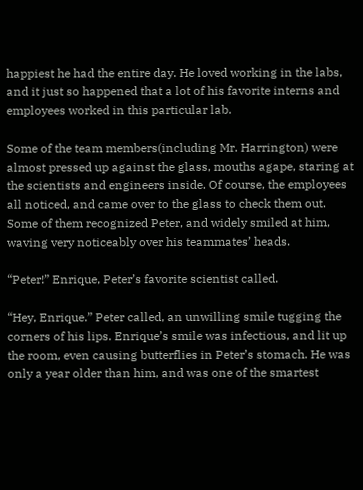happiest he had the entire day. He loved working in the labs, and it just so happened that a lot of his favorite interns and employees worked in this particular lab.

Some of the team members(including Mr. Harrington) were almost pressed up against the glass, mouths agape, staring at the scientists and engineers inside. Of course, the employees all noticed, and came over to the glass to check them out. Some of them recognized Peter, and widely smiled at him, waving very noticeably over his teammates’ heads.

“Peter!” Enrique, Peter’s favorite scientist called.

“Hey, Enrique.” Peter called, an unwilling smile tugging the corners of his lips. Enrique’s smile was infectious, and lit up the room, even causing butterflies in Peter’s stomach. He was only a year older than him, and was one of the smartest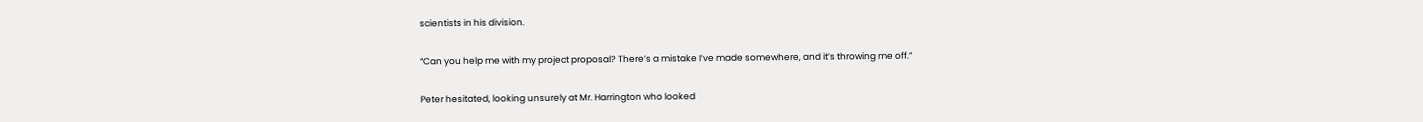scientists in his division.

“Can you help me with my project proposal? There’s a mistake I’ve made somewhere, and it’s throwing me off.”

Peter hesitated, looking unsurely at Mr. Harrington who looked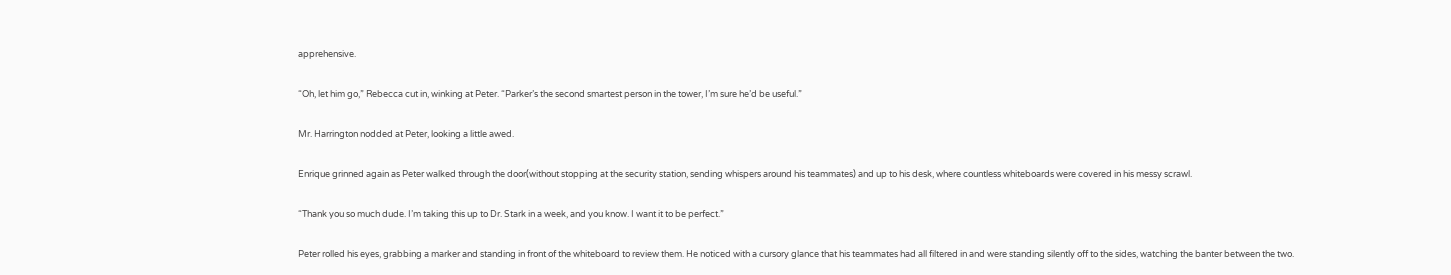apprehensive.

“Oh, let him go,” Rebecca cut in, winking at Peter. “Parker’s the second smartest person in the tower, I’m sure he’d be useful.”

Mr. Harrington nodded at Peter, looking a little awed.

Enrique grinned again as Peter walked through the door(without stopping at the security station, sending whispers around his teammates) and up to his desk, where countless whiteboards were covered in his messy scrawl.

“Thank you so much dude. I’m taking this up to Dr. Stark in a week, and you know. I want it to be perfect.”

Peter rolled his eyes, grabbing a marker and standing in front of the whiteboard to review them. He noticed with a cursory glance that his teammates had all filtered in and were standing silently off to the sides, watching the banter between the two.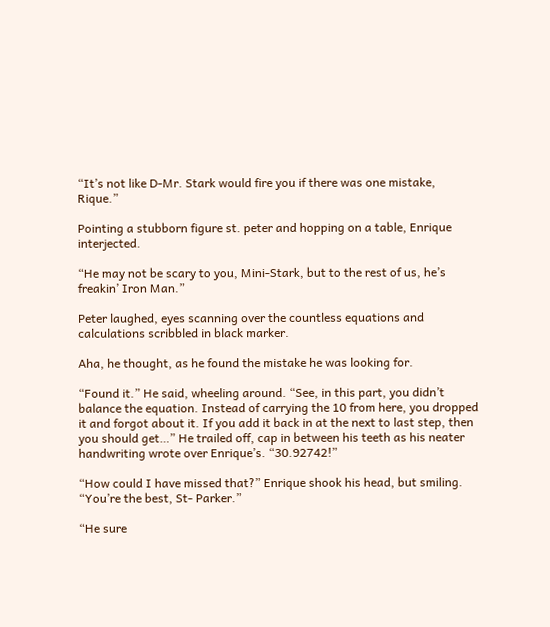“It’s not like D-Mr. Stark would fire you if there was one mistake, Rique.”

Pointing a stubborn figure st. peter and hopping on a table, Enrique interjected.

“He may not be scary to you, Mini-Stark, but to the rest of us, he’s freakin’ Iron Man.”

Peter laughed, eyes scanning over the countless equations and calculations scribbled in black marker.

Aha, he thought, as he found the mistake he was looking for.

“Found it.” He said, wheeling around. “See, in this part, you didn’t balance the equation. Instead of carrying the 10 from here, you dropped it and forgot about it. If you add it back in at the next to last step, then you should get…” He trailed off, cap in between his teeth as his neater handwriting wrote over Enrique’s. “30.92742!”

“How could I have missed that?” Enrique shook his head, but smiling. “You’re the best, St- Parker.”

“He sure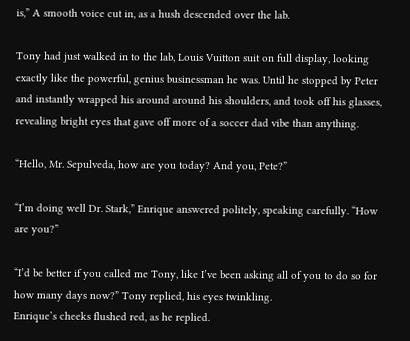is,” A smooth voice cut in, as a hush descended over the lab.

Tony had just walked in to the lab, Louis Vuitton suit on full display, looking exactly like the powerful, genius businessman he was. Until he stopped by Peter and instantly wrapped his around around his shoulders, and took off his glasses, revealing bright eyes that gave off more of a soccer dad vibe than anything.

“Hello, Mr. Sepulveda, how are you today? And you, Pete?”

“I’m doing well Dr. Stark,” Enrique answered politely, speaking carefully. “How are you?”

“I’d be better if you called me Tony, like I’ve been asking all of you to do so for how many days now?” Tony replied, his eyes twinkling.
Enrique’s cheeks flushed red, as he replied.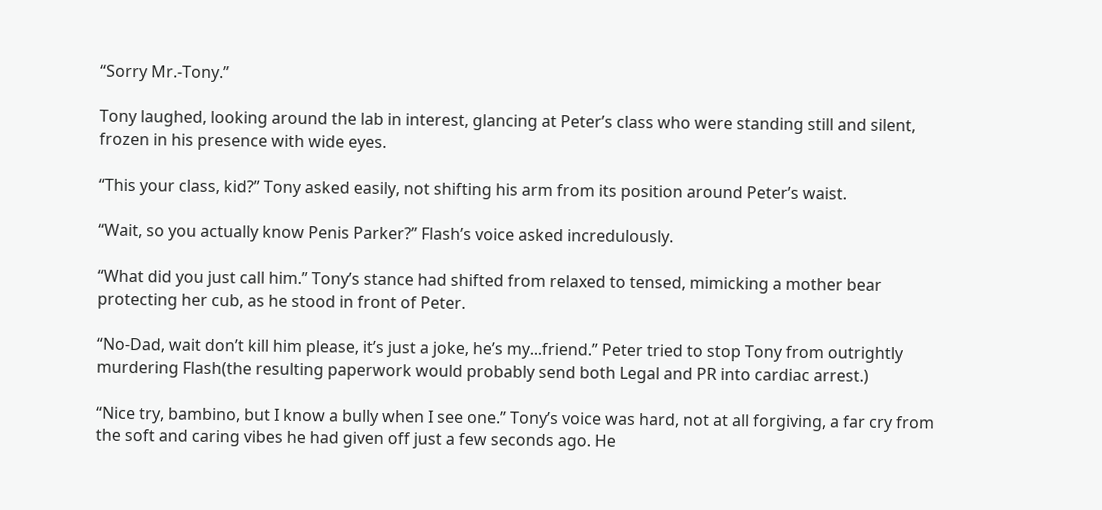“Sorry Mr.-Tony.”

Tony laughed, looking around the lab in interest, glancing at Peter’s class who were standing still and silent, frozen in his presence with wide eyes.

“This your class, kid?” Tony asked easily, not shifting his arm from its position around Peter’s waist.

“Wait, so you actually know Penis Parker?” Flash’s voice asked incredulously.

“What did you just call him.” Tony’s stance had shifted from relaxed to tensed, mimicking a mother bear protecting her cub, as he stood in front of Peter.

“No-Dad, wait don’t kill him please, it’s just a joke, he’s my...friend.” Peter tried to stop Tony from outrightly murdering Flash(the resulting paperwork would probably send both Legal and PR into cardiac arrest.)

“Nice try, bambino, but I know a bully when I see one.” Tony’s voice was hard, not at all forgiving, a far cry from the soft and caring vibes he had given off just a few seconds ago. He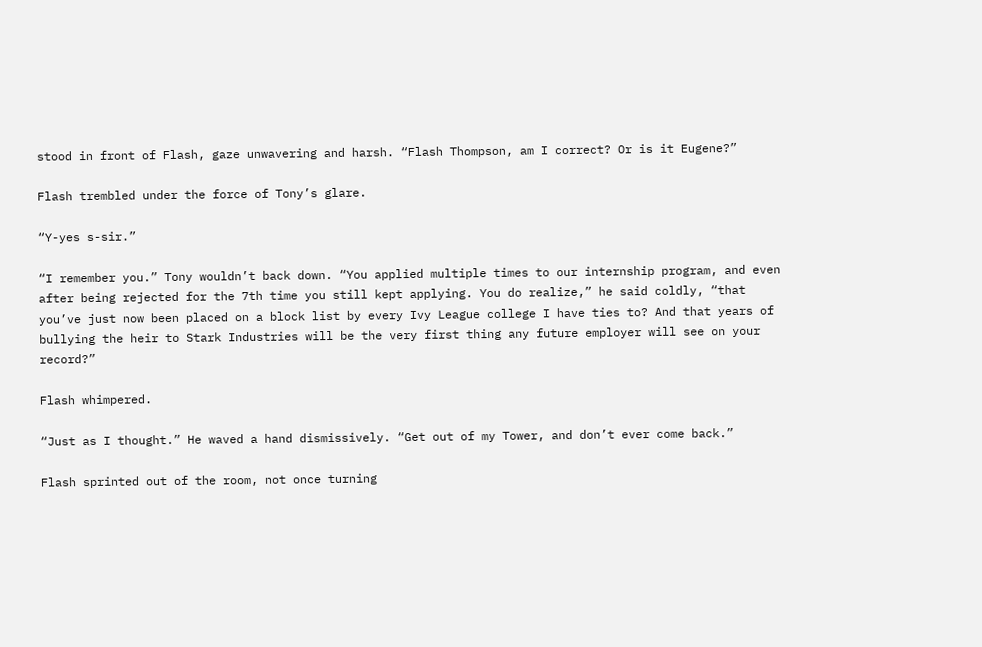stood in front of Flash, gaze unwavering and harsh. “Flash Thompson, am I correct? Or is it Eugene?”

Flash trembled under the force of Tony’s glare.

“Y-yes s-sir.”

“I remember you.” Tony wouldn’t back down. “You applied multiple times to our internship program, and even after being rejected for the 7th time you still kept applying. You do realize,” he said coldly, “that you’ve just now been placed on a block list by every Ivy League college I have ties to? And that years of bullying the heir to Stark Industries will be the very first thing any future employer will see on your record?”

Flash whimpered.

“Just as I thought.” He waved a hand dismissively. “Get out of my Tower, and don’t ever come back.”

Flash sprinted out of the room, not once turning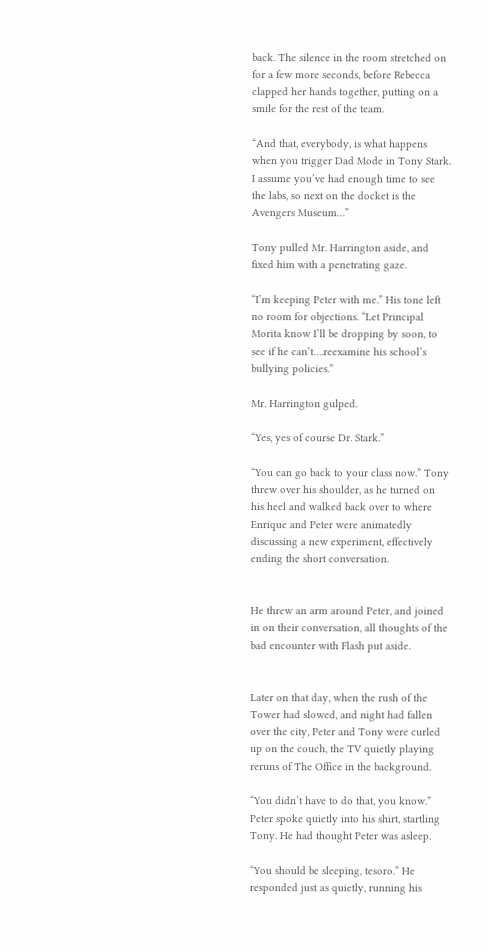back. The silence in the room stretched on for a few more seconds, before Rebecca clapped her hands together, putting on a smile for the rest of the team.

“And that, everybody, is what happens when you trigger Dad Mode in Tony Stark. I assume you’ve had enough time to see the labs, so next on the docket is the Avengers Museum…”

Tony pulled Mr. Harrington aside, and fixed him with a penetrating gaze.

“I’m keeping Peter with me.” His tone left no room for objections. “Let Principal Morita know I’ll be dropping by soon, to see if he can’t….reexamine his school’s bullying policies.”

Mr. Harrington gulped.

“Yes, yes of course Dr. Stark.”

“You can go back to your class now.” Tony threw over his shoulder, as he turned on his heel and walked back over to where Enrique and Peter were animatedly discussing a new experiment, effectively ending the short conversation.


He threw an arm around Peter, and joined in on their conversation, all thoughts of the bad encounter with Flash put aside.


Later on that day, when the rush of the Tower had slowed, and night had fallen over the city, Peter and Tony were curled up on the couch, the TV quietly playing reruns of The Office in the background.

“You didn’t have to do that, you know.” Peter spoke quietly into his shirt, startling Tony. He had thought Peter was asleep.

“You should be sleeping, tesoro.” He responded just as quietly, running his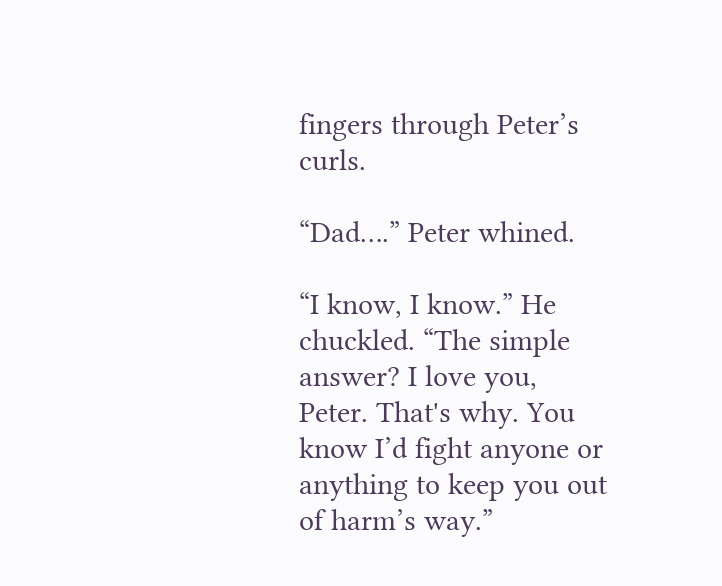fingers through Peter’s curls.

“Dad….” Peter whined.

“I know, I know.” He chuckled. “The simple answer? I love you, Peter. That's why. You know I’d fight anyone or anything to keep you out of harm’s way.”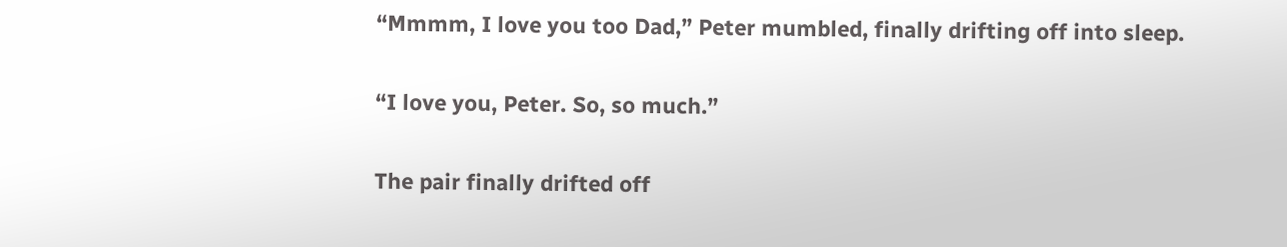“Mmmm, I love you too Dad,” Peter mumbled, finally drifting off into sleep.

“I love you, Peter. So, so much.”

The pair finally drifted off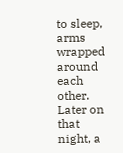to sleep, arms wrapped around each other. Later on that night, a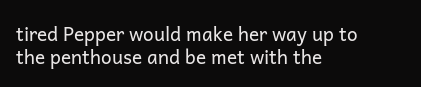tired Pepper would make her way up to the penthouse and be met with the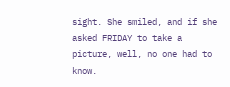sight. She smiled, and if she asked FRIDAY to take a picture, well, no one had to know.